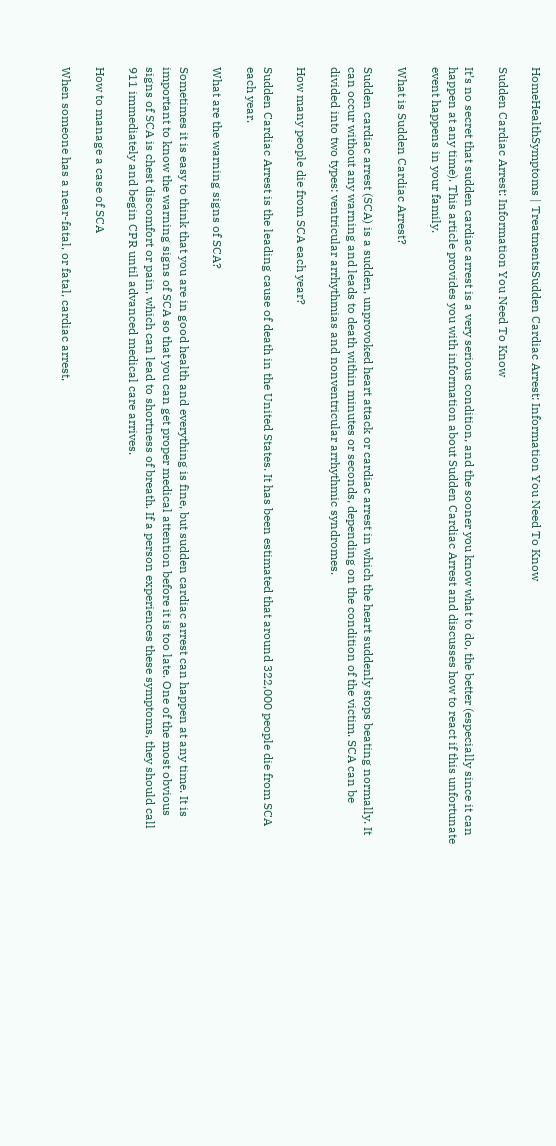HomeHealthSymptoms | TreatmentsSudden Cardiac Arrest: Information You Need To Know

Sudden Cardiac Arrest: Information You Need To Know

It’s no secret that sudden cardiac arrest is a very serious condition, and the sooner you know what to do, the better (especially since it can happen at any time). This article provides you with information about Sudden Cardiac Arrest and discusses how to react if this unfortunate event happens in your family.

What is Sudden Cardiac Arrest?

Sudden cardiac arrest (SCA) is a sudden, unprovoked heart attack or cardiac arrest in which the heart suddenly stops beating normally. It can occur without any warning and leads to death within minutes or seconds, depending on the condition of the victim. SCA can be divided into two types: ventricular arrhythmias and nonventricular arrhythmic syndromes.

How many people die from SCA each year?

Sudden Cardiac Arrest is the leading cause of death in the United States. It has been estimated that around 322,000 people die from SCA each year.

What are the warning signs of SCA?

Sometimes it is easy to think that you are in good health and everything is fine, but sudden cardiac arrest can happen at any time. It is important to know the warning signs of SCA so that you can get proper medical attention before it is too late. One of the most obvious signs of SCA is chest discomfort or pain, which can lead to shortness of breath. If a person experiences these symptoms, they should call 911 immediately and begin CPR until advanced medical care arrives.

How to manage a case of SCA

When someone has a near-fatal, or fatal, cardiac arrest,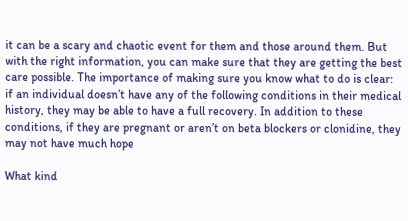it can be a scary and chaotic event for them and those around them. But with the right information, you can make sure that they are getting the best care possible. The importance of making sure you know what to do is clear: if an individual doesn’t have any of the following conditions in their medical history, they may be able to have a full recovery. In addition to these conditions, if they are pregnant or aren’t on beta blockers or clonidine, they may not have much hope

What kind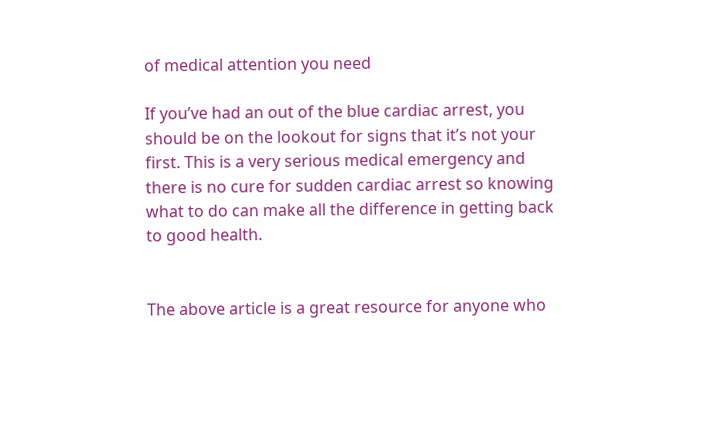of medical attention you need

If you’ve had an out of the blue cardiac arrest, you should be on the lookout for signs that it’s not your first. This is a very serious medical emergency and there is no cure for sudden cardiac arrest so knowing what to do can make all the difference in getting back to good health.


The above article is a great resource for anyone who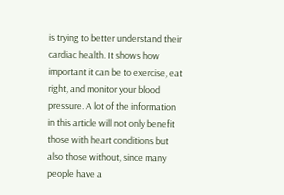is trying to better understand their cardiac health. It shows how important it can be to exercise, eat right, and monitor your blood pressure. A lot of the information in this article will not only benefit those with heart conditions but also those without, since many people have a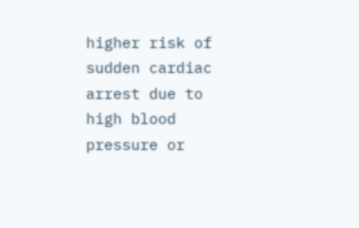higher risk of sudden cardiac arrest due to high blood pressure or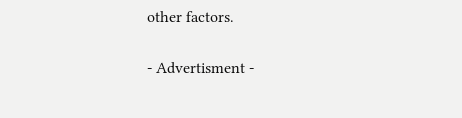other factors.

- Advertisment -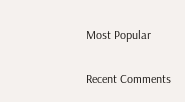Most Popular

Recent Comments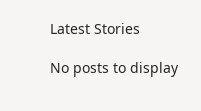Latest Stories

No posts to display